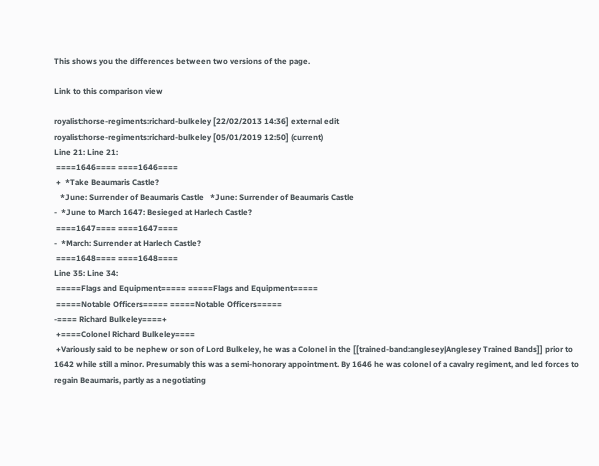This shows you the differences between two versions of the page.

Link to this comparison view

royalist:horse-regiments:richard-bulkeley [22/02/2013 14:36] external edit
royalist:horse-regiments:richard-bulkeley [05/01/2019 12:50] (current)
Line 21: Line 21:
 ====1646==== ====1646====
 +  *Take Beaumaris Castle?
   *June: Surrender of Beaumaris Castle   *June: Surrender of Beaumaris Castle
-  *June to March 1647: Besieged at Harlech Castle?
 ====1647==== ====1647====
-  *March: Surrender at Harlech Castle?
 ====1648==== ====1648====
Line 35: Line 34:
 =====Flags and Equipment===== =====Flags and Equipment=====
 =====Notable Officers===== =====Notable Officers=====
-==== Richard Bulkeley====+
 +====Colonel Richard Bulkeley====
 +Variously said to be nephew or son of Lord Bulkeley, he was a Colonel in the [[trained-band:anglesey|Anglesey Trained Bands]] prior to 1642 while still a minor. Presumably this was a semi-honorary appointment. By 1646 he was colonel of a cavalry regiment, and led forces to regain Beaumaris, partly as a negotiating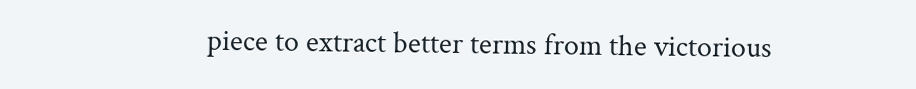piece to extract better terms from the victorious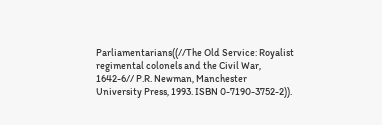Parliamentarians((//The Old Service: Royalist regimental colonels and the Civil War, 1642-6// P.R. Newman, Manchester University Press, 1993. ISBN 0-7190-3752-2)).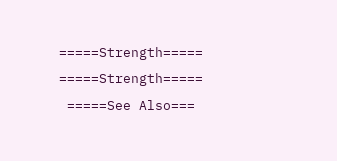=====Strength===== =====Strength=====
 =====See Also===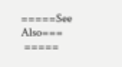=====See Also===
 =====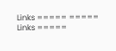Links ===== ===== Links =====